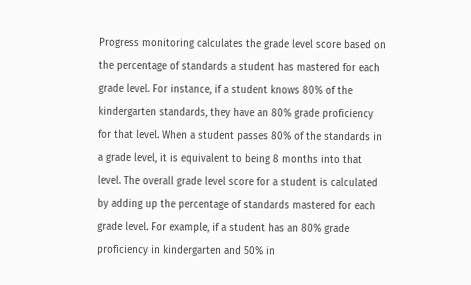Progress monitoring calculates the grade level score based on the percentage of standards a student has mastered for each grade level. For instance, if a student knows 80% of the kindergarten standards, they have an 80% grade proficiency for that level. When a student passes 80% of the standards in a grade level, it is equivalent to being 8 months into that level. The overall grade level score for a student is calculated by adding up the percentage of standards mastered for each grade level. For example, if a student has an 80% grade proficiency in kindergarten and 50% in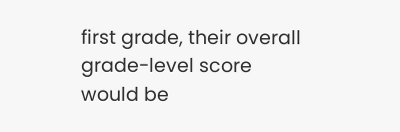first grade, their overall grade-level score would be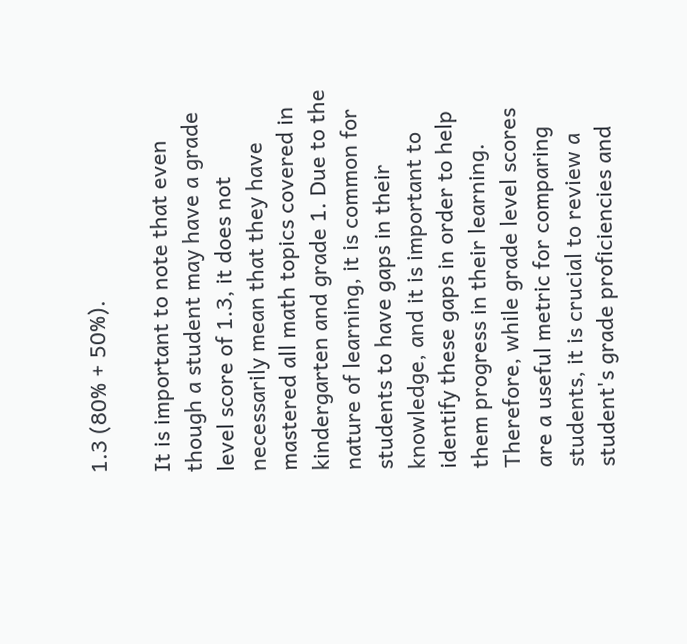1.3 (80% + 50%).

It is important to note that even though a student may have a grade level score of 1.3, it does not necessarily mean that they have mastered all math topics covered in kindergarten and grade 1. Due to the nature of learning, it is common for students to have gaps in their knowledge, and it is important to identify these gaps in order to help them progress in their learning. Therefore, while grade level scores are a useful metric for comparing students, it is crucial to review a student's grade proficiencies and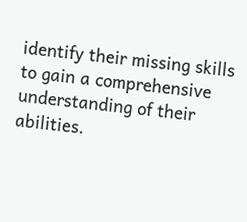identify their missing skills to gain a comprehensive understanding of their abilities.